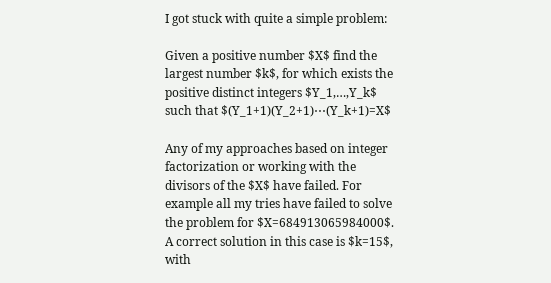I got stuck with quite a simple problem:

Given a positive number $X$ find the largest number $k$, for which exists the positive distinct integers $Y_1,…,Y_k$ such that $(Y_1+1)(Y_2+1)⋯(Y_k+1)=X$

Any of my approaches based on integer factorization or working with the divisors of the $X$ have failed. For example all my tries have failed to solve the problem for $X=684913065984000$. A correct solution in this case is $k=15$, with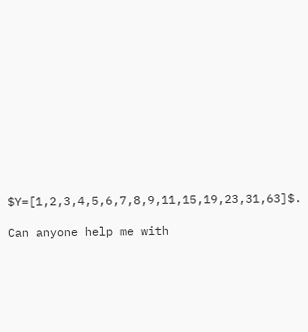$Y=[1,2,3,4,5,6,7,8,9,11,15,19,23,31,63]$.

Can anyone help me with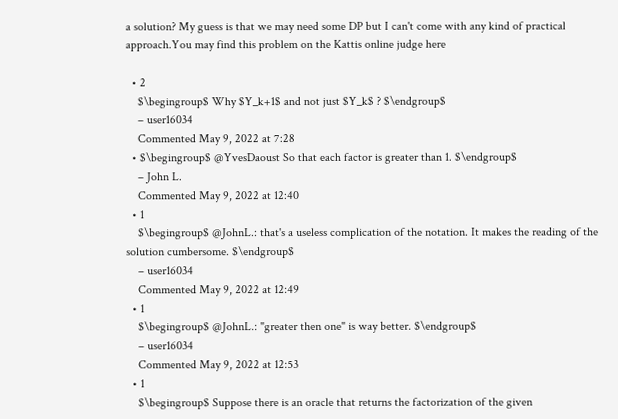a solution? My guess is that we may need some DP but I can't come with any kind of practical approach.You may find this problem on the Kattis online judge here

  • 2
    $\begingroup$ Why $Y_k+1$ and not just $Y_k$ ? $\endgroup$
    – user16034
    Commented May 9, 2022 at 7:28
  • $\begingroup$ @YvesDaoust So that each factor is greater than 1. $\endgroup$
    – John L.
    Commented May 9, 2022 at 12:40
  • 1
    $\begingroup$ @JohnL.: that's a useless complication of the notation. It makes the reading of the solution cumbersome. $\endgroup$
    – user16034
    Commented May 9, 2022 at 12:49
  • 1
    $\begingroup$ @JohnL.: "greater then one" is way better. $\endgroup$
    – user16034
    Commented May 9, 2022 at 12:53
  • 1
    $\begingroup$ Suppose there is an oracle that returns the factorization of the given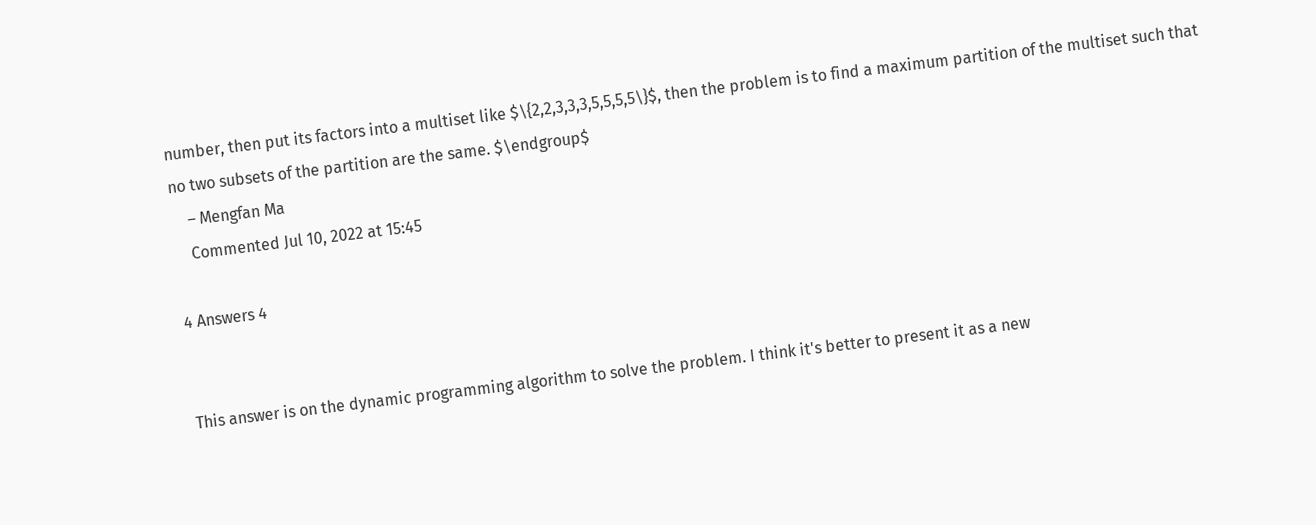number, then put its factors into a multiset like $\{2,2,3,3,3,5,5,5,5\}$, then the problem is to find a maximum partition of the multiset such that no two subsets of the partition are the same. $\endgroup$
    – Mengfan Ma
    Commented Jul 10, 2022 at 15:45

4 Answers 4


This answer is on the dynamic programming algorithm to solve the problem. I think it's better to present it as a new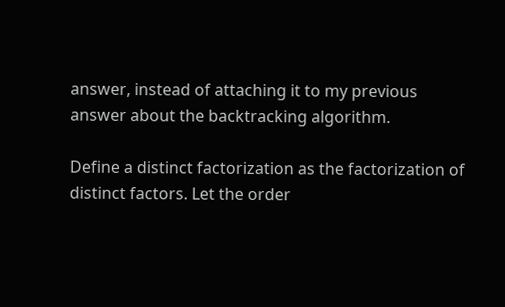answer, instead of attaching it to my previous answer about the backtracking algorithm.

Define a distinct factorization as the factorization of distinct factors. Let the order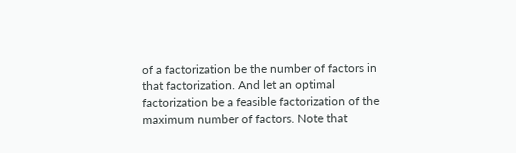of a factorization be the number of factors in that factorization. And let an optimal factorization be a feasible factorization of the maximum number of factors. Note that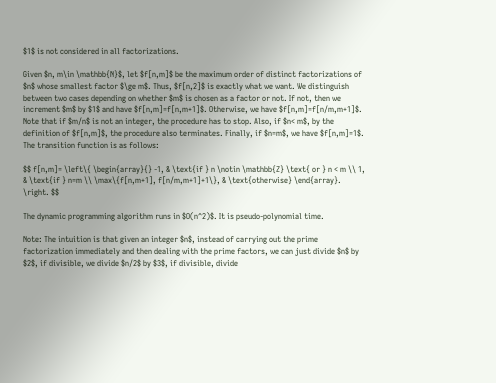$1$ is not considered in all factorizations.

Given $n, m\in \mathbb{N}$, let $f[n,m]$ be the maximum order of distinct factorizations of $n$ whose smallest factor $\ge m$. Thus, $f[n,2]$ is exactly what we want. We distinguish between two cases depending on whether $m$ is chosen as a factor or not. If not, then we increment $m$ by $1$ and have $f[n,m]=f[n,m+1]$. Otherwise, we have $f[n,m]=f[n/m,m+1]$. Note that if $m/n$ is not an integer, the procedure has to stop. Also, if $n< m$, by the definition of $f[n,m]$, the procedure also terminates. Finally, if $n=m$, we have $f[n,m]=1$. The transition function is as follows:

$$ f[n,m]= \left\{ \begin{array}{} -1, & \text{if } n \notin \mathbb{Z} \text{ or } n < m \\ 1, & \text{if } n=m \\ \max\{f[n,m+1], f[n/m,m+1]+1\}, & \text{otherwise} \end{array}. \right. $$

The dynamic programming algorithm runs in $O(n^2)$. It is pseudo-polynomial time.

Note: The intuition is that given an integer $n$, instead of carrying out the prime factorization immediately and then dealing with the prime factors, we can just divide $n$ by $2$, if divisible, we divide $n/2$ by $3$, if divisible, divide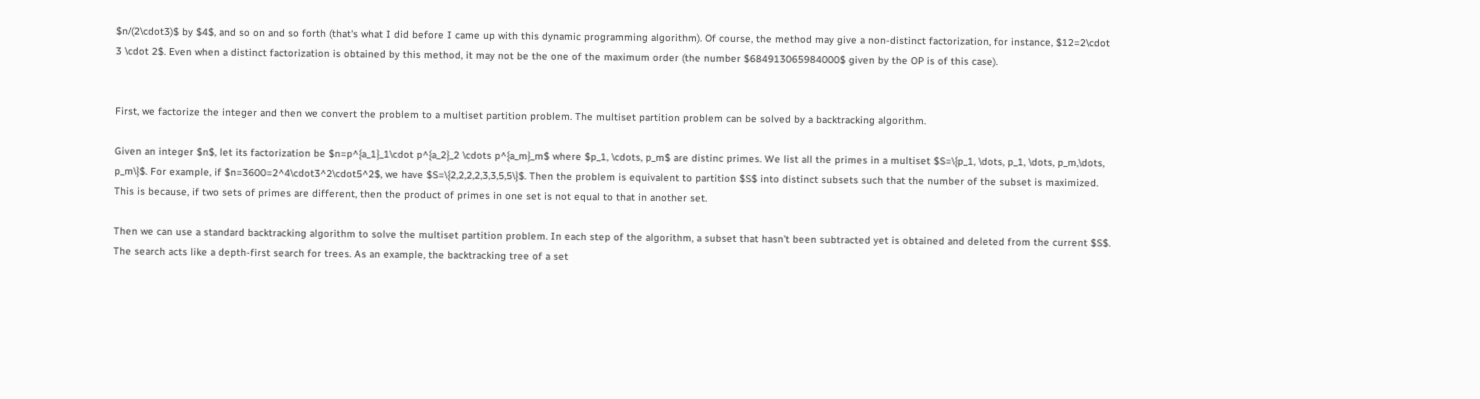$n/(2\cdot3)$ by $4$, and so on and so forth (that's what I did before I came up with this dynamic programming algorithm). Of course, the method may give a non-distinct factorization, for instance, $12=2\cdot 3 \cdot 2$. Even when a distinct factorization is obtained by this method, it may not be the one of the maximum order (the number $684913065984000$ given by the OP is of this case).


First, we factorize the integer and then we convert the problem to a multiset partition problem. The multiset partition problem can be solved by a backtracking algorithm.

Given an integer $n$, let its factorization be $n=p^{a_1}_1\cdot p^{a_2}_2 \cdots p^{a_m}_m$ where $p_1, \cdots, p_m$ are distinc primes. We list all the primes in a multiset $S=\{p_1, \dots, p_1, \dots, p_m,\dots, p_m\}$. For example, if $n=3600=2^4\cdot3^2\cdot5^2$, we have $S=\{2,2,2,2,3,3,5,5\}$. Then the problem is equivalent to partition $S$ into distinct subsets such that the number of the subset is maximized. This is because, if two sets of primes are different, then the product of primes in one set is not equal to that in another set.

Then we can use a standard backtracking algorithm to solve the multiset partition problem. In each step of the algorithm, a subset that hasn't been subtracted yet is obtained and deleted from the current $S$. The search acts like a depth-first search for trees. As an example, the backtracking tree of a set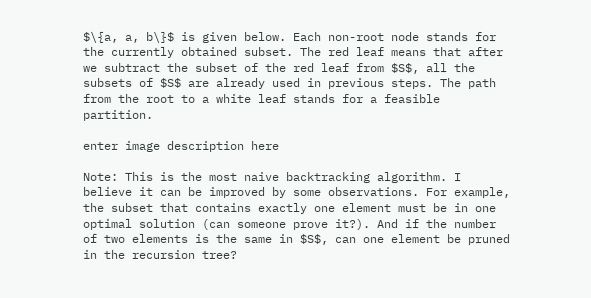$\{a, a, b\}$ is given below. Each non-root node stands for the currently obtained subset. The red leaf means that after we subtract the subset of the red leaf from $S$, all the subsets of $S$ are already used in previous steps. The path from the root to a white leaf stands for a feasible partition.

enter image description here

Note: This is the most naive backtracking algorithm. I believe it can be improved by some observations. For example, the subset that contains exactly one element must be in one optimal solution (can someone prove it?). And if the number of two elements is the same in $S$, can one element be pruned in the recursion tree?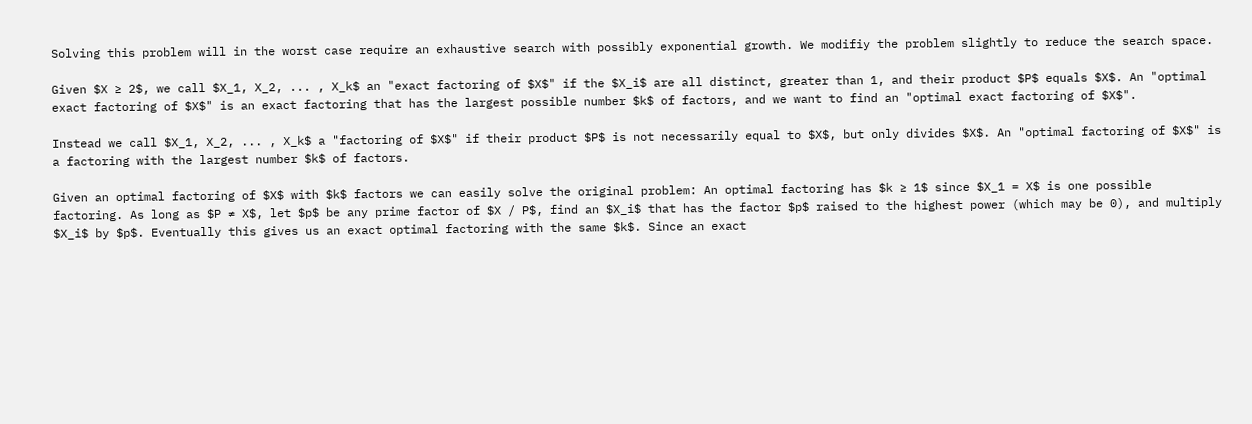Solving this problem will in the worst case require an exhaustive search with possibly exponential growth. We modifiy the problem slightly to reduce the search space.

Given $X ≥ 2$, we call $X_1, X_2, ... , X_k$ an "exact factoring of $X$" if the $X_i$ are all distinct, greater than 1, and their product $P$ equals $X$. An "optimal exact factoring of $X$" is an exact factoring that has the largest possible number $k$ of factors, and we want to find an "optimal exact factoring of $X$".

Instead we call $X_1, X_2, ... , X_k$ a "factoring of $X$" if their product $P$ is not necessarily equal to $X$, but only divides $X$. An "optimal factoring of $X$" is a factoring with the largest number $k$ of factors.

Given an optimal factoring of $X$ with $k$ factors we can easily solve the original problem: An optimal factoring has $k ≥ 1$ since $X_1 = X$ is one possible factoring. As long as $P ≠ X$, let $p$ be any prime factor of $X / P$, find an $X_i$ that has the factor $p$ raised to the highest power (which may be 0), and multiply $X_i$ by $p$. Eventually this gives us an exact optimal factoring with the same $k$. Since an exact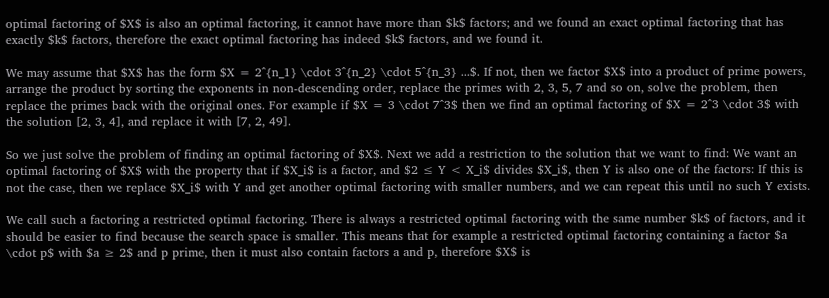optimal factoring of $X$ is also an optimal factoring, it cannot have more than $k$ factors; and we found an exact optimal factoring that has exactly $k$ factors, therefore the exact optimal factoring has indeed $k$ factors, and we found it.

We may assume that $X$ has the form $X = 2^{n_1} \cdot 3^{n_2} \cdot 5^{n_3} ...$. If not, then we factor $X$ into a product of prime powers, arrange the product by sorting the exponents in non-descending order, replace the primes with 2, 3, 5, 7 and so on, solve the problem, then replace the primes back with the original ones. For example if $X = 3 \cdot 7^3$ then we find an optimal factoring of $X = 2^3 \cdot 3$ with the solution [2, 3, 4], and replace it with [7, 2, 49].

So we just solve the problem of finding an optimal factoring of $X$. Next we add a restriction to the solution that we want to find: We want an optimal factoring of $X$ with the property that if $X_i$ is a factor, and $2 ≤ Y < X_i$ divides $X_i$, then Y is also one of the factors: If this is not the case, then we replace $X_i$ with Y and get another optimal factoring with smaller numbers, and we can repeat this until no such Y exists.

We call such a factoring a restricted optimal factoring. There is always a restricted optimal factoring with the same number $k$ of factors, and it should be easier to find because the search space is smaller. This means that for example a restricted optimal factoring containing a factor $a \cdot p$ with $a ≥ 2$ and p prime, then it must also contain factors a and p, therefore $X$ is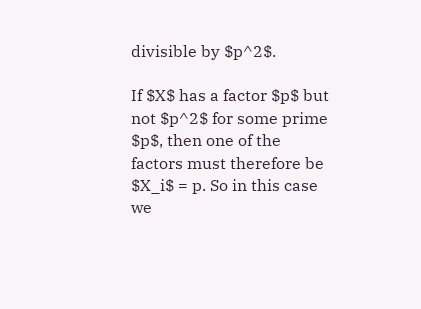divisible by $p^2$.

If $X$ has a factor $p$ but not $p^2$ for some prime $p$, then one of the factors must therefore be $X_i$ = p. So in this case we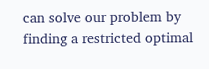can solve our problem by finding a restricted optimal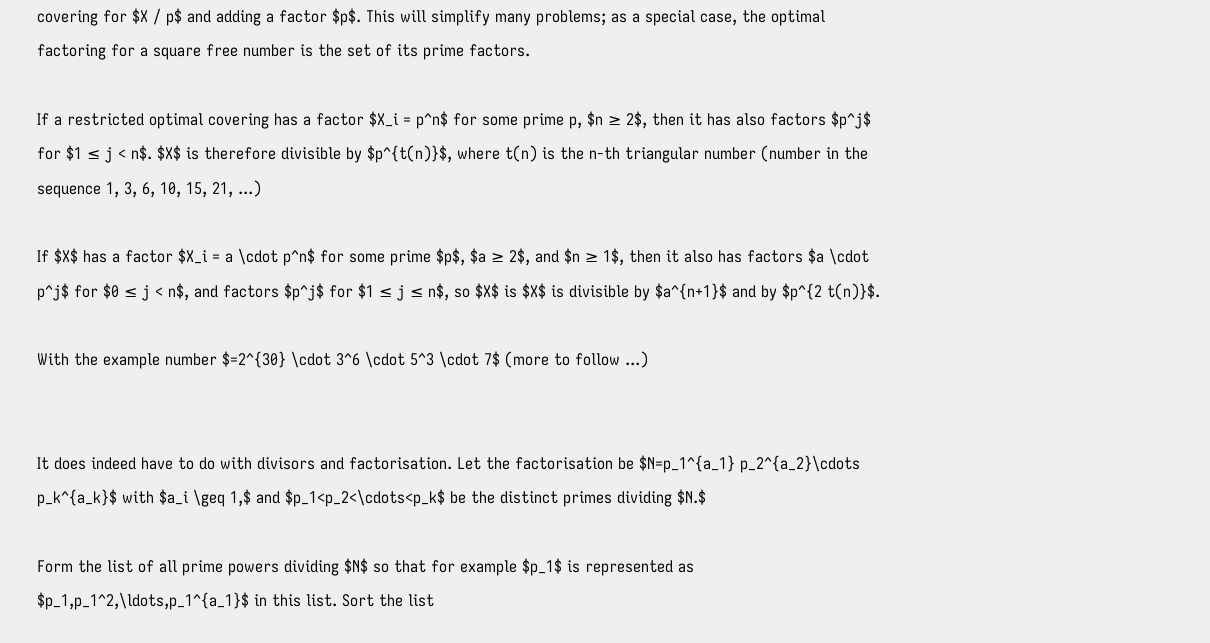covering for $X / p$ and adding a factor $p$. This will simplify many problems; as a special case, the optimal factoring for a square free number is the set of its prime factors.

If a restricted optimal covering has a factor $X_i = p^n$ for some prime p, $n ≥ 2$, then it has also factors $p^j$ for $1 ≤ j < n$. $X$ is therefore divisible by $p^{t(n)}$, where t(n) is the n-th triangular number (number in the sequence 1, 3, 6, 10, 15, 21, ...)

If $X$ has a factor $X_i = a \cdot p^n$ for some prime $p$, $a ≥ 2$, and $n ≥ 1$, then it also has factors $a \cdot p^j$ for $0 ≤ j < n$, and factors $p^j$ for $1 ≤ j ≤ n$, so $X$ is $X$ is divisible by $a^{n+1}$ and by $p^{2 t(n)}$.

With the example number $=2^{30} \cdot 3^6 \cdot 5^3 \cdot 7$ (more to follow ...)


It does indeed have to do with divisors and factorisation. Let the factorisation be $N=p_1^{a_1} p_2^{a_2}\cdots p_k^{a_k}$ with $a_i \geq 1,$ and $p_1<p_2<\cdots<p_k$ be the distinct primes dividing $N.$

Form the list of all prime powers dividing $N$ so that for example $p_1$ is represented as $p_1,p_1^2,\ldots,p_1^{a_1}$ in this list. Sort the list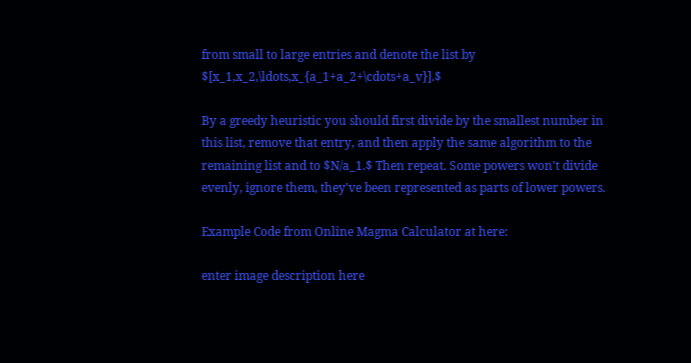from small to large entries and denote the list by $[x_1,x_2,\ldots,x_{a_1+a_2+\cdots+a_v}].$

By a greedy heuristic you should first divide by the smallest number in this list, remove that entry, and then apply the same algorithm to the remaining list and to $N/a_1.$ Then repeat. Some powers won't divide evenly, ignore them, they've been represented as parts of lower powers.

Example Code from Online Magma Calculator at here:

enter image description here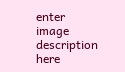enter image description here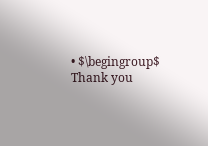• $\begingroup$ Thank you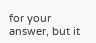for your answer, but it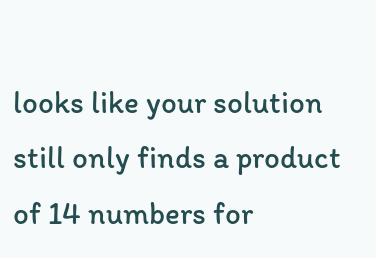looks like your solution still only finds a product of 14 numbers for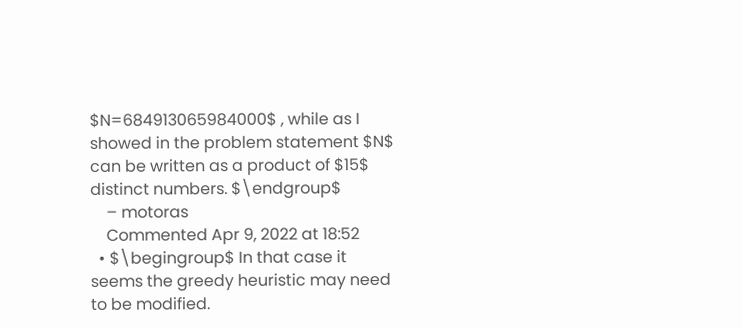$N=684913065984000$ , while as I showed in the problem statement $N$ can be written as a product of $15$ distinct numbers. $\endgroup$
    – motoras
    Commented Apr 9, 2022 at 18:52
  • $\begingroup$ In that case it seems the greedy heuristic may need to be modified.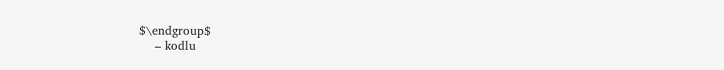$\endgroup$
    – kodlu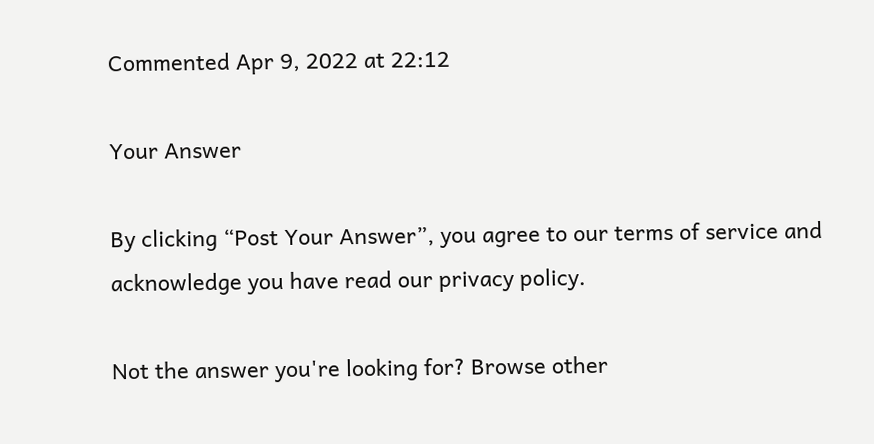Commented Apr 9, 2022 at 22:12

Your Answer

By clicking “Post Your Answer”, you agree to our terms of service and acknowledge you have read our privacy policy.

Not the answer you're looking for? Browse other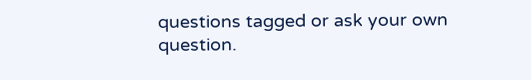questions tagged or ask your own question.